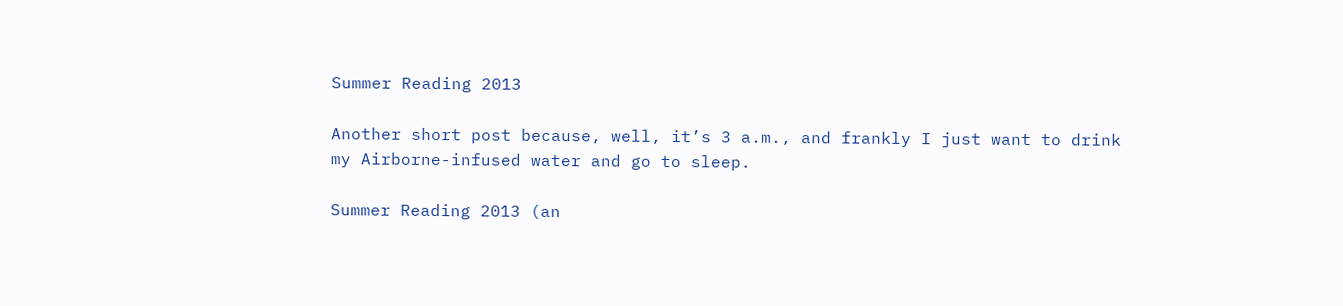Summer Reading 2013

Another short post because, well, it’s 3 a.m., and frankly I just want to drink my Airborne-infused water and go to sleep.

Summer Reading 2013 (an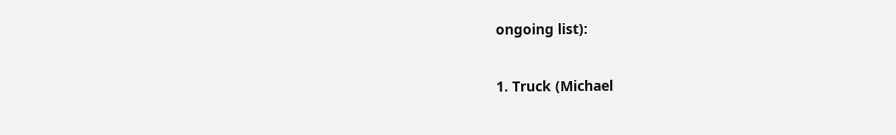ongoing list):

1. Truck (Michael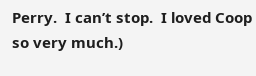Perry.  I can’t stop.  I loved Coop so very much.)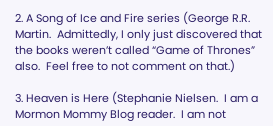2. A Song of Ice and Fire series (George R.R. Martin.  Admittedly, I only just discovered that the books weren’t called “Game of Thrones” also.  Feel free to not comment on that.)

3. Heaven is Here (Stephanie Nielsen.  I am a Mormon Mommy Blog reader.  I am not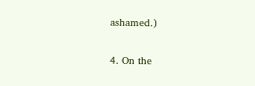ashamed.)

4. On the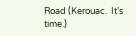Road (Kerouac.  It’s time.)